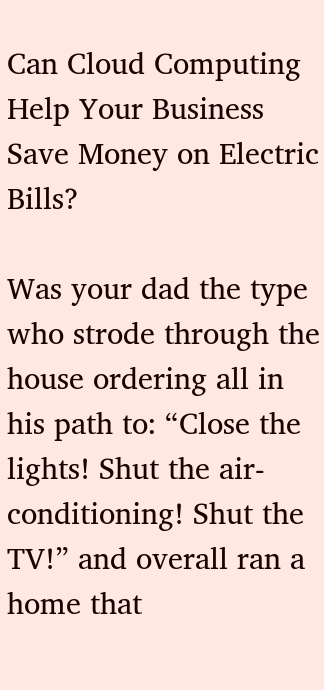Can Cloud Computing Help Your Business Save Money on Electric Bills?

Was your dad the type who strode through the house ordering all in his path to: “Close the lights! Shut the air-conditioning! Shut the TV!” and overall ran a home that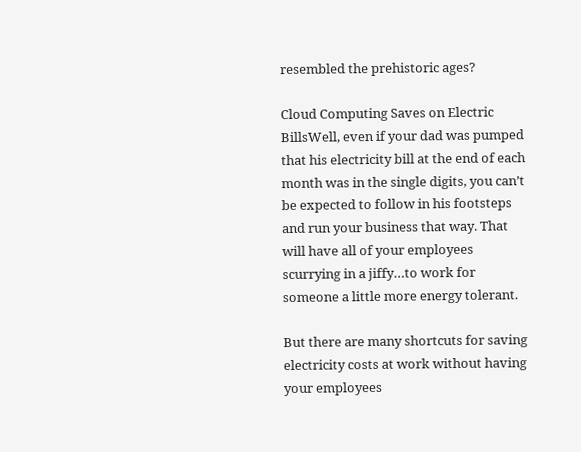resembled the prehistoric ages?

Cloud Computing Saves on Electric BillsWell, even if your dad was pumped that his electricity bill at the end of each month was in the single digits, you can’t be expected to follow in his footsteps and run your business that way. That will have all of your employees scurrying in a jiffy…to work for someone a little more energy tolerant.

But there are many shortcuts for saving electricity costs at work without having your employees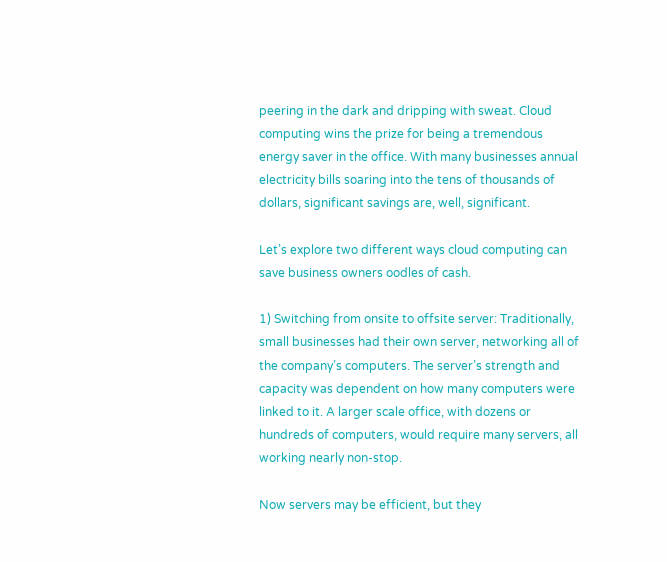peering in the dark and dripping with sweat. Cloud computing wins the prize for being a tremendous energy saver in the office. With many businesses annual electricity bills soaring into the tens of thousands of dollars, significant savings are, well, significant.

Let’s explore two different ways cloud computing can save business owners oodles of cash.

1) Switching from onsite to offsite server: Traditionally, small businesses had their own server, networking all of the company’s computers. The server’s strength and capacity was dependent on how many computers were linked to it. A larger scale office, with dozens or hundreds of computers, would require many servers, all working nearly non-stop.

Now servers may be efficient, but they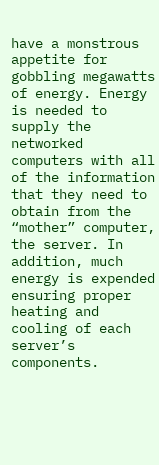have a monstrous appetite for gobbling megawatts of energy. Energy is needed to supply the networked computers with all of the information that they need to obtain from the “mother” computer, the server. In addition, much energy is expended ensuring proper heating and cooling of each server’s components.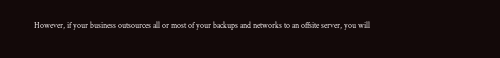However, if your business outsources all or most of your backups and networks to an offsite server, you will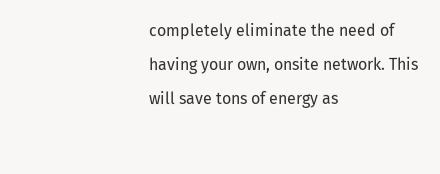completely eliminate the need of having your own, onsite network. This will save tons of energy as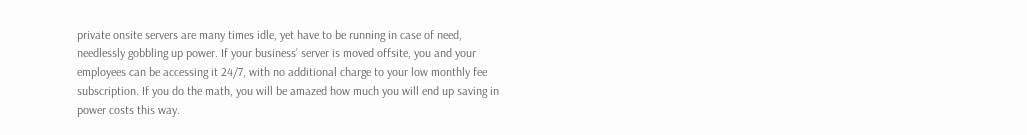private onsite servers are many times idle, yet have to be running in case of need, needlessly gobbling up power. If your business’ server is moved offsite, you and your employees can be accessing it 24/7, with no additional charge to your low monthly fee subscription. If you do the math, you will be amazed how much you will end up saving in power costs this way.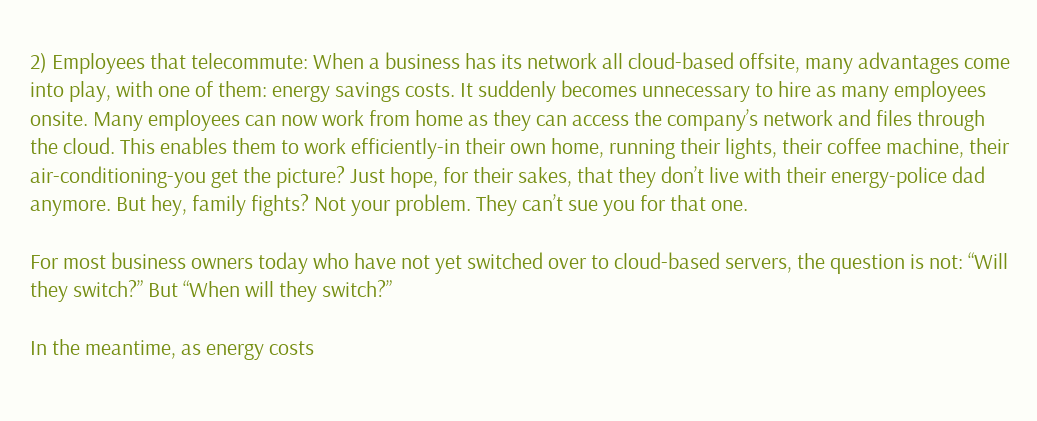2) Employees that telecommute: When a business has its network all cloud-based offsite, many advantages come into play, with one of them: energy savings costs. It suddenly becomes unnecessary to hire as many employees onsite. Many employees can now work from home as they can access the company’s network and files through the cloud. This enables them to work efficiently-in their own home, running their lights, their coffee machine, their air-conditioning-you get the picture? Just hope, for their sakes, that they don’t live with their energy-police dad anymore. But hey, family fights? Not your problem. They can’t sue you for that one.

For most business owners today who have not yet switched over to cloud-based servers, the question is not: “Will they switch?” But “When will they switch?”

In the meantime, as energy costs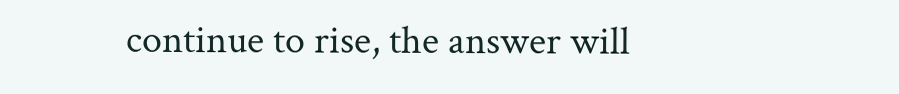continue to rise, the answer will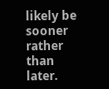likely be sooner rather than later.